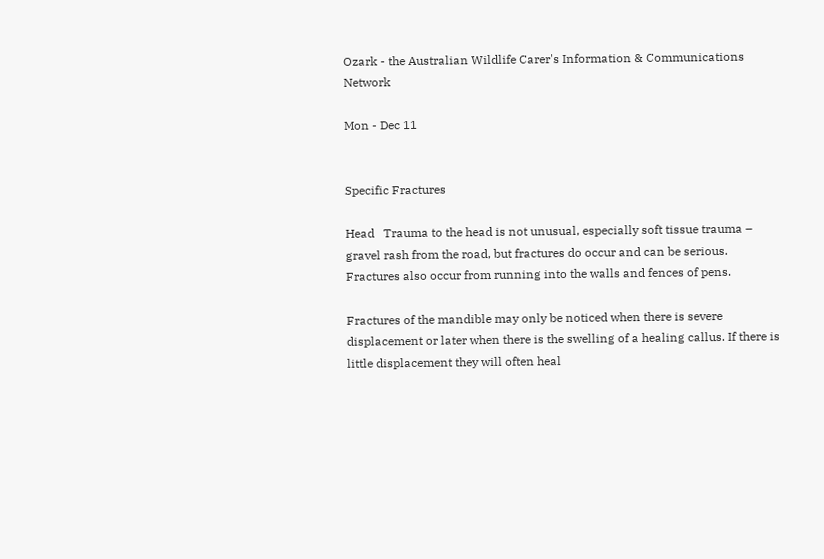Ozark - the Australian Wildlife Carer's Information & Communications Network

Mon - Dec 11


Specific Fractures

Head   Trauma to the head is not unusual, especially soft tissue trauma – gravel rash from the road, but fractures do occur and can be serious. Fractures also occur from running into the walls and fences of pens.

Fractures of the mandible may only be noticed when there is severe displacement or later when there is the swelling of a healing callus. If there is little displacement they will often heal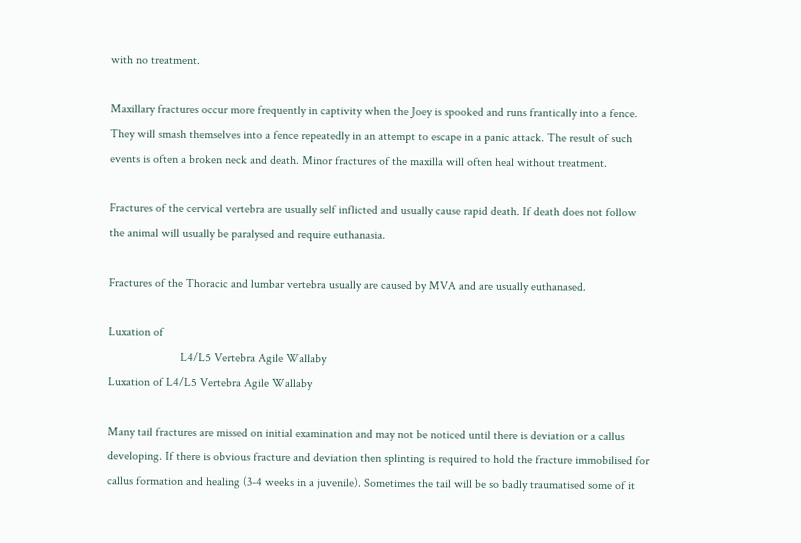with no treatment.

Maxillary fractures occur more frequently in captivity when the Joey is spooked and runs frantically into a fence. They will smash themselves into a fence repeatedly in an attempt to escape in a panic attack. The result of such events is often a broken neck and death. Minor fractures of the maxilla will often heal without treatment.

Fractures of the cervical vertebra are usually self inflicted and usually cause rapid death. If death does not follow the animal will usually be paralysed and require euthanasia.

Fractures of the Thoracic and lumbar vertebra usually are caused by MVA and are usually euthanased.

Luxation of
                        L4/L5 Vertebra Agile Wallaby
Luxation of L4/L5 Vertebra Agile Wallaby

Many tail fractures are missed on initial examination and may not be noticed until there is deviation or a callus developing. If there is obvious fracture and deviation then splinting is required to hold the fracture immobilised for callus formation and healing (3-4 weeks in a juvenile). Sometimes the tail will be so badly traumatised some of it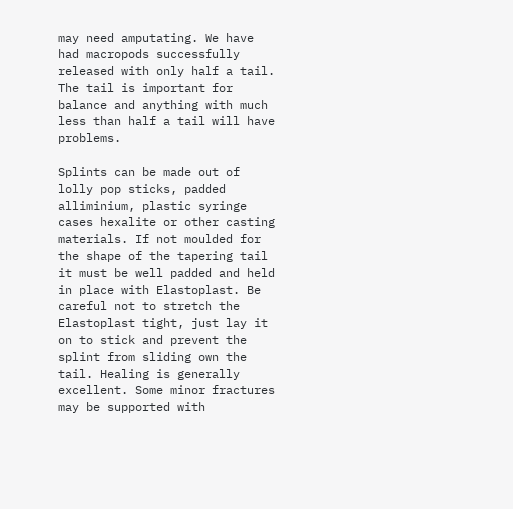may need amputating. We have had macropods successfully released with only half a tail. The tail is important for balance and anything with much less than half a tail will have problems.

Splints can be made out of lolly pop sticks, padded alliminium, plastic syringe cases hexalite or other casting materials. If not moulded for the shape of the tapering tail it must be well padded and held in place with Elastoplast. Be careful not to stretch the Elastoplast tight, just lay it on to stick and prevent the splint from sliding own the tail. Healing is generally excellent. Some minor fractures may be supported with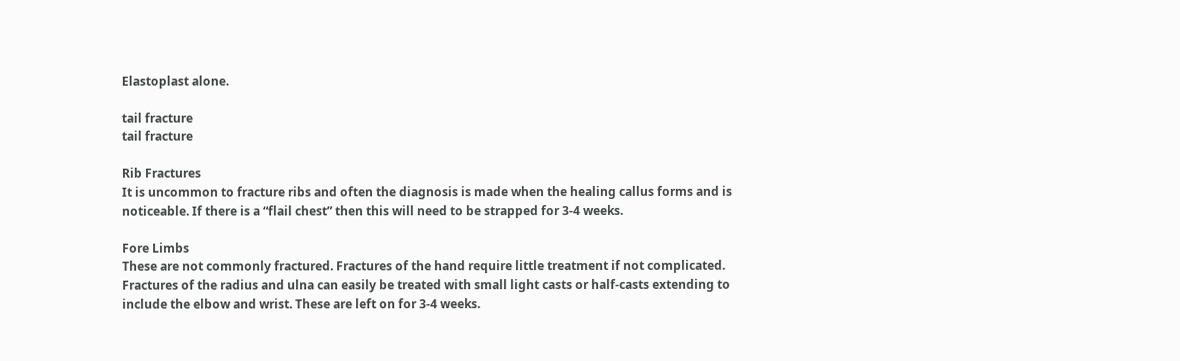Elastoplast alone.

tail fracture
tail fracture

Rib Fractures
It is uncommon to fracture ribs and often the diagnosis is made when the healing callus forms and is noticeable. If there is a “flail chest” then this will need to be strapped for 3-4 weeks.

Fore Limbs
These are not commonly fractured. Fractures of the hand require little treatment if not complicated. Fractures of the radius and ulna can easily be treated with small light casts or half-casts extending to include the elbow and wrist. These are left on for 3-4 weeks.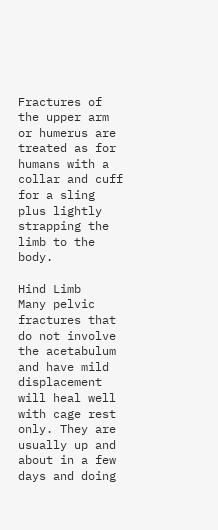Fractures of the upper arm or humerus are treated as for humans with a collar and cuff for a sling plus lightly strapping the limb to the body.

Hind Limb
Many pelvic fractures that do not involve the acetabulum and have mild displacement will heal well with cage rest only. They are usually up and about in a few days and doing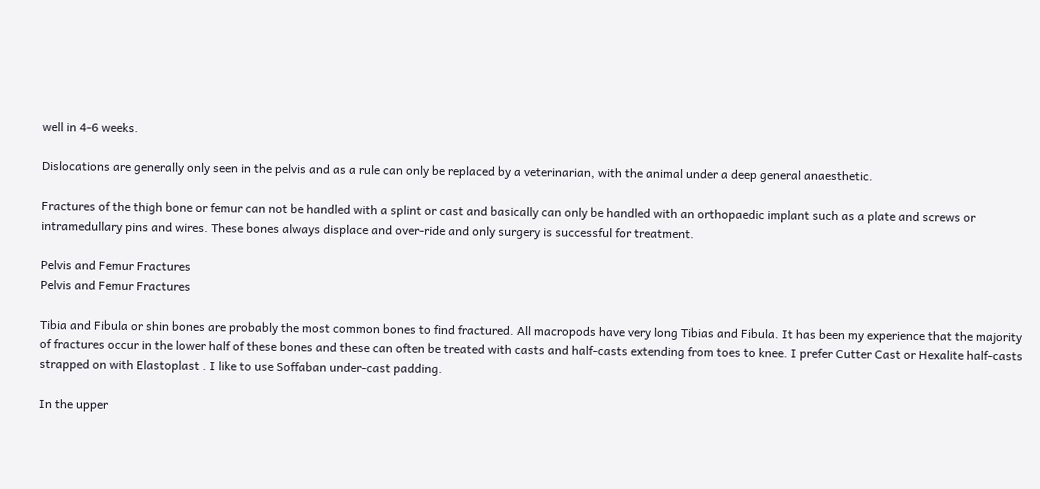well in 4-6 weeks.

Dislocations are generally only seen in the pelvis and as a rule can only be replaced by a veterinarian, with the animal under a deep general anaesthetic.

Fractures of the thigh bone or femur can not be handled with a splint or cast and basically can only be handled with an orthopaedic implant such as a plate and screws or intramedullary pins and wires. These bones always displace and over-ride and only surgery is successful for treatment.

Pelvis and Femur Fractures
Pelvis and Femur Fractures

Tibia and Fibula or shin bones are probably the most common bones to find fractured. All macropods have very long Tibias and Fibula. It has been my experience that the majority of fractures occur in the lower half of these bones and these can often be treated with casts and half-casts extending from toes to knee. I prefer Cutter Cast or Hexalite half-casts strapped on with Elastoplast . I like to use Soffaban under-cast padding.

In the upper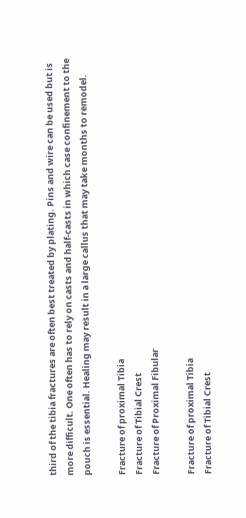third of the tibia fractures are often best treated by plating. Pins and wire can be used but is more difficult. One often has to rely on casts and half-casts in which case confinement to the pouch is essential. Healing may result in a large callus that may take months to remodel.

Fracture of proximal Tibia
Fracture of Tibial Crest
Fracture of Proximal Fibular

Fracture of proximal Tibia
Fracture of Tibial Crest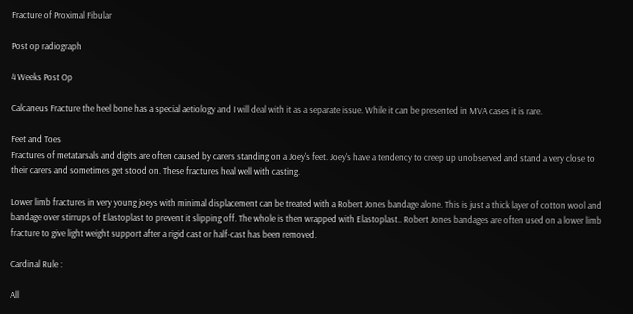Fracture of Proximal Fibular

Post op radiograph

4 Weeks Post Op

Calcaneus Fracture the heel bone has a special aetiology and I will deal with it as a separate issue. While it can be presented in MVA cases it is rare.

Feet and Toes
Fractures of metatarsals and digits are often caused by carers standing on a Joey's feet. Joey's have a tendency to creep up unobserved and stand a very close to their carers and sometimes get stood on. These fractures heal well with casting.

Lower limb fractures in very young joeys with minimal displacement can be treated with a Robert Jones bandage alone. This is just a thick layer of cotton wool and bandage over stirrups of Elastoplast to prevent it slipping off. The whole is then wrapped with Elastoplast.. Robert Jones bandages are often used on a lower limb fracture to give light weight support after a rigid cast or half-cast has been removed.

Cardinal Rule :

All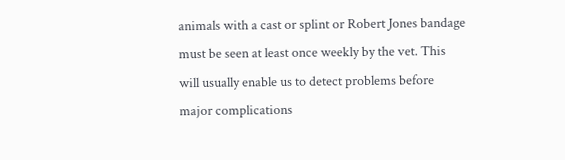animals with a cast or splint or Robert Jones bandage must be seen at least once weekly by the vet. This will usually enable us to detect problems before major complications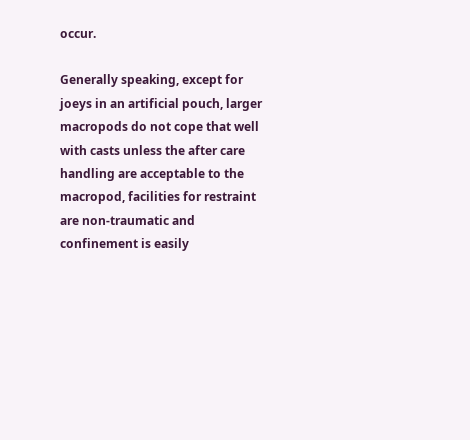occur.

Generally speaking, except for joeys in an artificial pouch, larger macropods do not cope that well with casts unless the after care handling are acceptable to the macropod, facilities for restraint are non-traumatic and confinement is easily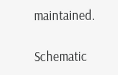maintained.

Schematic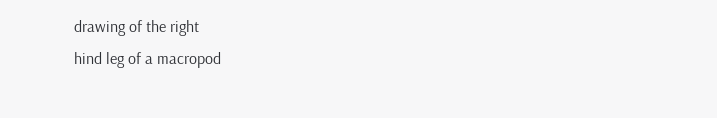drawing of the right
hind leg of a macropod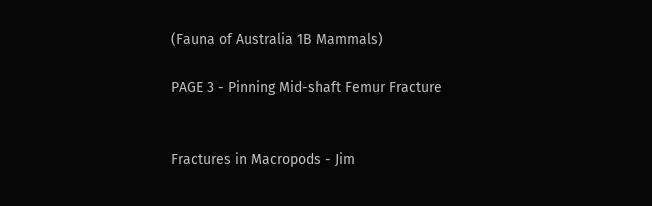(Fauna of Australia 1B Mammals)

PAGE 3 - Pinning Mid-shaft Femur Fracture


Fractures in Macropods - Jim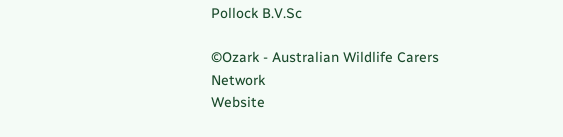Pollock B.V.Sc

©Ozark - Australian Wildlife Carers Network
Website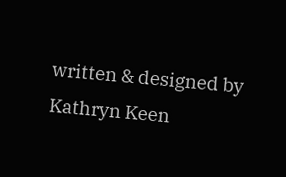written & designed by Kathryn Keen